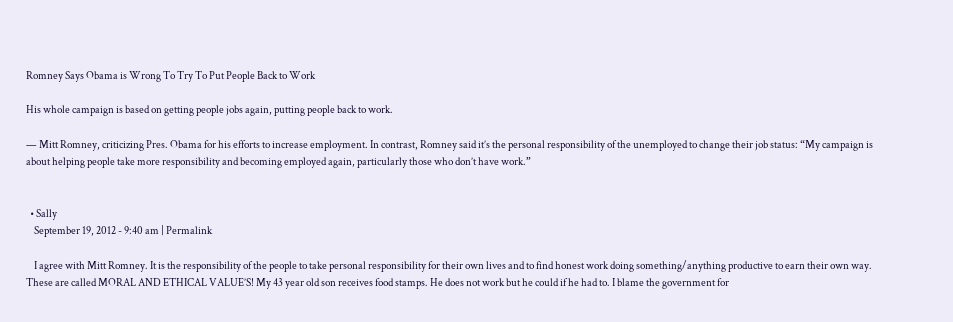Romney Says Obama is Wrong To Try To Put People Back to Work

His whole campaign is based on getting people jobs again, putting people back to work.

— Mitt Romney, criticizing Pres. Obama for his efforts to increase employment. In contrast, Romney said it’s the personal responsibility of the unemployed to change their job status: “My campaign is about helping people take more responsibility and becoming employed again, particularly those who don’t have work.”


  • Sally
    September 19, 2012 - 9:40 am | Permalink

    I agree with Mitt Romney. It is the responsibility of the people to take personal responsibility for their own lives and to find honest work doing something/anything productive to earn their own way. These are called MORAL AND ETHICAL VALUE’S! My 43 year old son receives food stamps. He does not work but he could if he had to. I blame the government for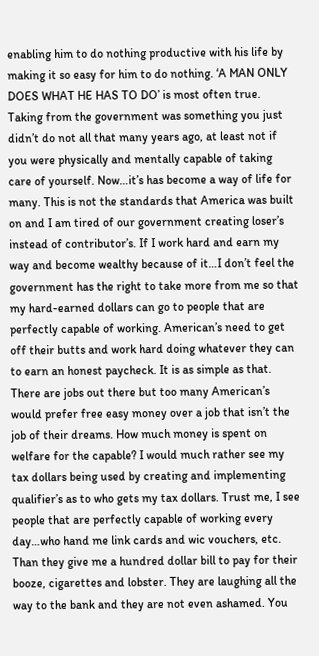enabling him to do nothing productive with his life by making it so easy for him to do nothing. ‘A MAN ONLY DOES WHAT HE HAS TO DO’ is most often true. Taking from the government was something you just didn’t do not all that many years ago, at least not if you were physically and mentally capable of taking care of yourself. Now…it’s has become a way of life for many. This is not the standards that America was built on and I am tired of our government creating loser’s instead of contributor’s. If I work hard and earn my way and become wealthy because of it…I don’t feel the government has the right to take more from me so that my hard-earned dollars can go to people that are perfectly capable of working. American’s need to get off their butts and work hard doing whatever they can to earn an honest paycheck. It is as simple as that. There are jobs out there but too many American’s would prefer free easy money over a job that isn’t the job of their dreams. How much money is spent on welfare for the capable? I would much rather see my tax dollars being used by creating and implementing qualifier’s as to who gets my tax dollars. Trust me, I see people that are perfectly capable of working every day…who hand me link cards and wic vouchers, etc. Than they give me a hundred dollar bill to pay for their booze, cigarettes and lobster. They are laughing all the way to the bank and they are not even ashamed. You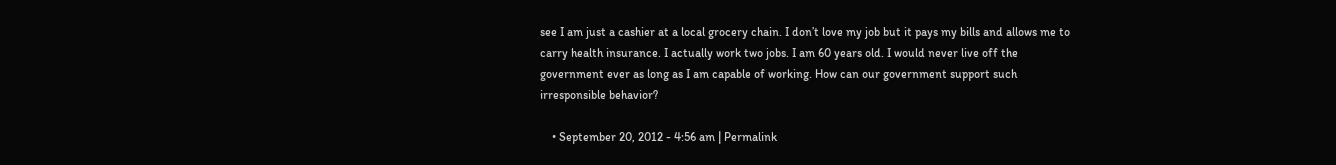see I am just a cashier at a local grocery chain. I don’t love my job but it pays my bills and allows me to carry health insurance. I actually work two jobs. I am 60 years old. I would never live off the government ever as long as I am capable of working. How can our government support such irresponsible behavior?

    • September 20, 2012 - 4:56 am | Permalink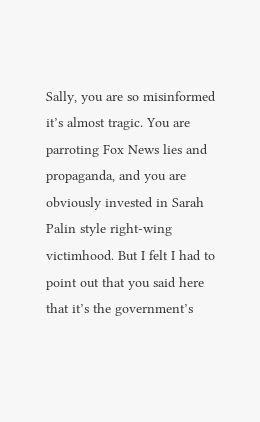Sally, you are so misinformed it’s almost tragic. You are parroting Fox News lies and propaganda, and you are obviously invested in Sarah Palin style right-wing victimhood. But I felt I had to point out that you said here that it’s the government’s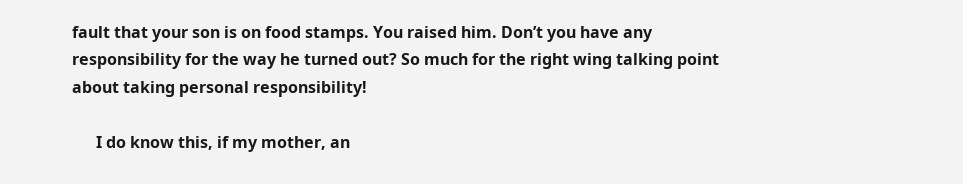fault that your son is on food stamps. You raised him. Don’t you have any responsibility for the way he turned out? So much for the right wing talking point about taking personal responsibility!

      I do know this, if my mother, an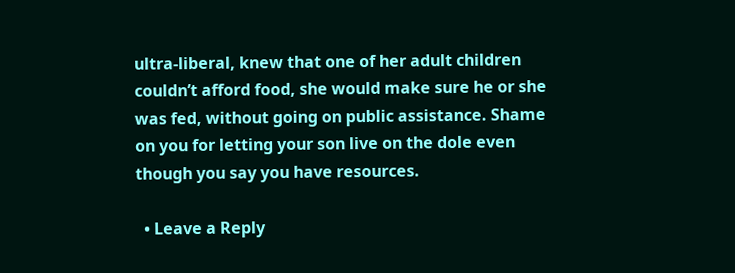ultra-liberal, knew that one of her adult children couldn’t afford food, she would make sure he or she was fed, without going on public assistance. Shame on you for letting your son live on the dole even though you say you have resources.

  • Leave a Reply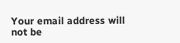Your email address will not be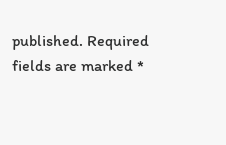published. Required fields are marked *